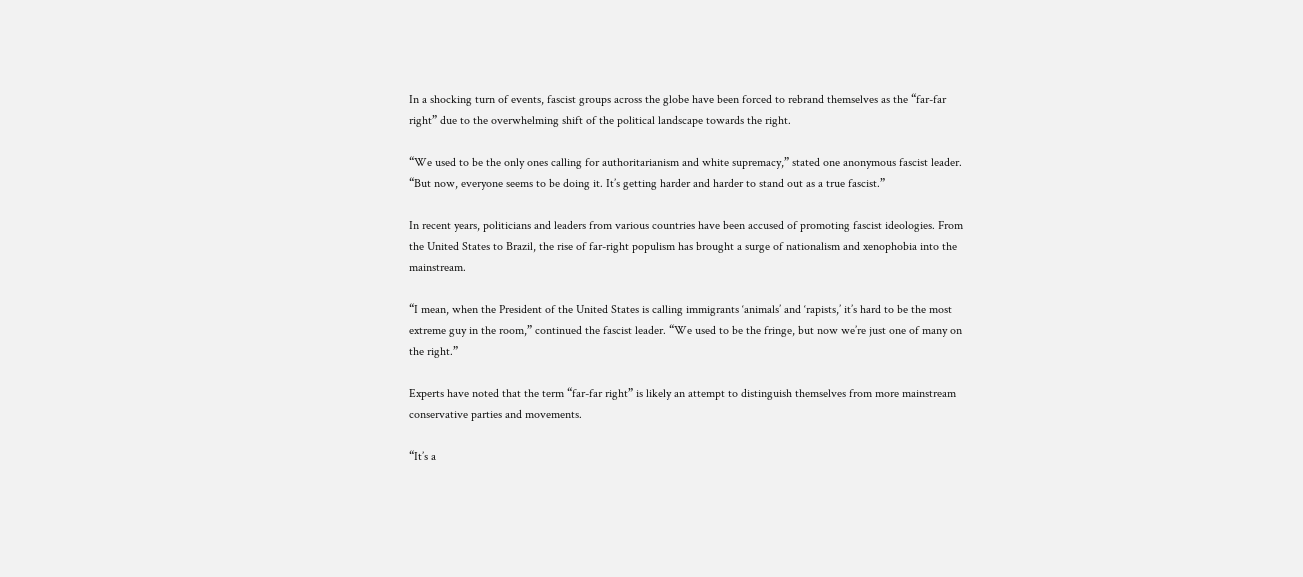In a shocking turn of events, fascist groups across the globe have been forced to rebrand themselves as the “far-far right” due to the overwhelming shift of the political landscape towards the right.

“We used to be the only ones calling for authoritarianism and white supremacy,” stated one anonymous fascist leader. “But now, everyone seems to be doing it. It’s getting harder and harder to stand out as a true fascist.”

In recent years, politicians and leaders from various countries have been accused of promoting fascist ideologies. From the United States to Brazil, the rise of far-right populism has brought a surge of nationalism and xenophobia into the mainstream.

“I mean, when the President of the United States is calling immigrants ‘animals’ and ‘rapists,’ it’s hard to be the most extreme guy in the room,” continued the fascist leader. “We used to be the fringe, but now we’re just one of many on the right.”

Experts have noted that the term “far-far right” is likely an attempt to distinguish themselves from more mainstream conservative parties and movements.

“It’s a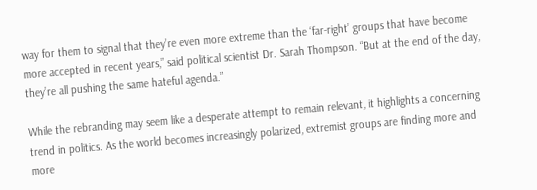way for them to signal that they’re even more extreme than the ‘far-right’ groups that have become more accepted in recent years,” said political scientist Dr. Sarah Thompson. “But at the end of the day, they’re all pushing the same hateful agenda.”

While the rebranding may seem like a desperate attempt to remain relevant, it highlights a concerning trend in politics. As the world becomes increasingly polarized, extremist groups are finding more and more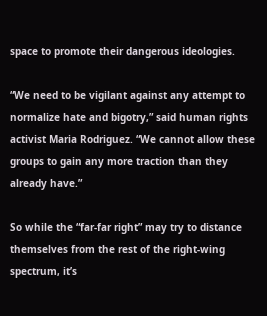space to promote their dangerous ideologies.

“We need to be vigilant against any attempt to normalize hate and bigotry,” said human rights activist Maria Rodriguez. “We cannot allow these groups to gain any more traction than they already have.”

So while the “far-far right” may try to distance themselves from the rest of the right-wing spectrum, it’s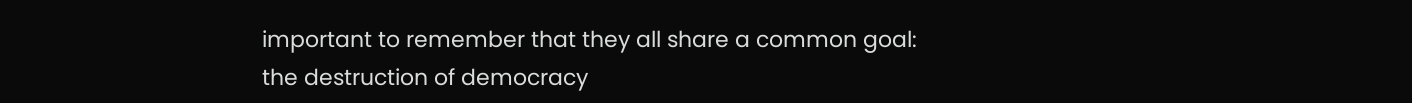important to remember that they all share a common goal: the destruction of democracy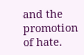and the promotion of hate.